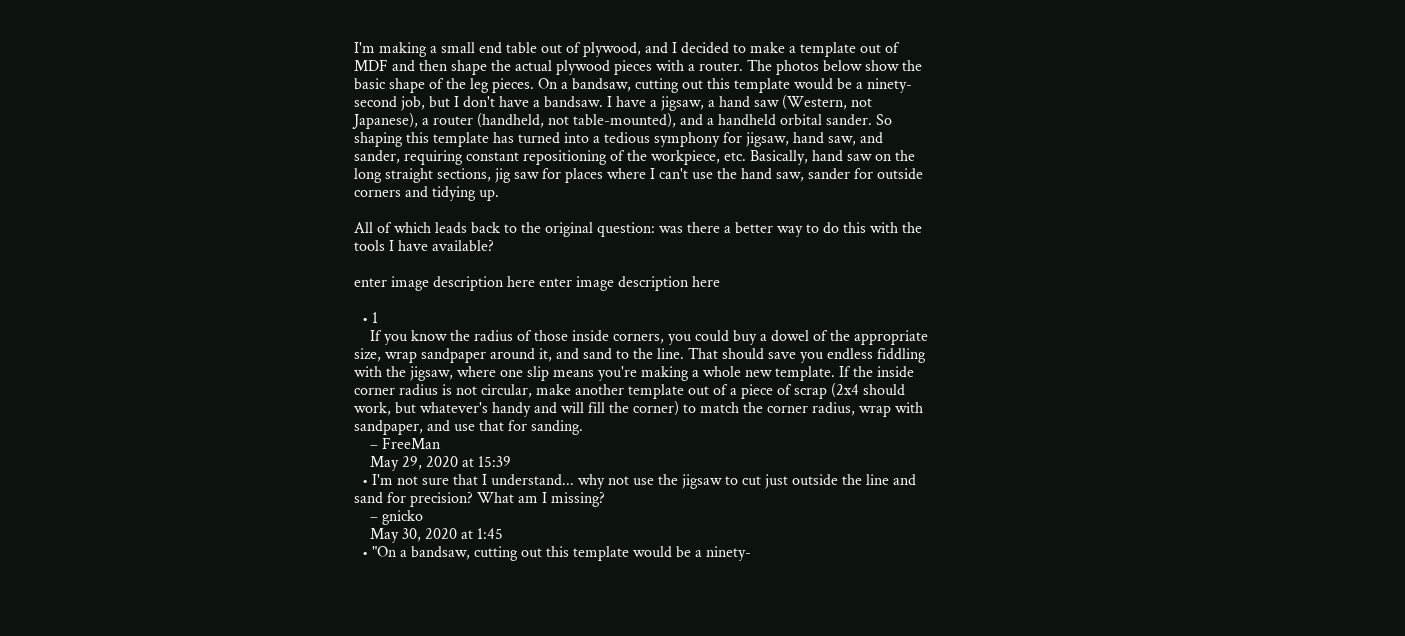I'm making a small end table out of plywood, and I decided to make a template out of MDF and then shape the actual plywood pieces with a router. The photos below show the basic shape of the leg pieces. On a bandsaw, cutting out this template would be a ninety-second job, but I don't have a bandsaw. I have a jigsaw, a hand saw (Western, not Japanese), a router (handheld, not table-mounted), and a handheld orbital sander. So shaping this template has turned into a tedious symphony for jigsaw, hand saw, and sander, requiring constant repositioning of the workpiece, etc. Basically, hand saw on the long straight sections, jig saw for places where I can't use the hand saw, sander for outside corners and tidying up.

All of which leads back to the original question: was there a better way to do this with the tools I have available?

enter image description here enter image description here

  • 1
    If you know the radius of those inside corners, you could buy a dowel of the appropriate size, wrap sandpaper around it, and sand to the line. That should save you endless fiddling with the jigsaw, where one slip means you're making a whole new template. If the inside corner radius is not circular, make another template out of a piece of scrap (2x4 should work, but whatever's handy and will fill the corner) to match the corner radius, wrap with sandpaper, and use that for sanding.
    – FreeMan
    May 29, 2020 at 15:39
  • I'm not sure that I understand... why not use the jigsaw to cut just outside the line and sand for precision? What am I missing?
    – gnicko
    May 30, 2020 at 1:45
  • "On a bandsaw, cutting out this template would be a ninety-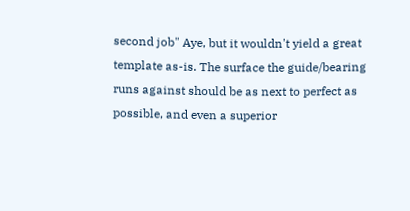second job" Aye, but it wouldn't yield a great template as-is. The surface the guide/bearing runs against should be as next to perfect as possible, and even a superior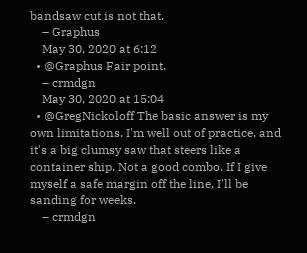bandsaw cut is not that.
    – Graphus
    May 30, 2020 at 6:12
  • @Graphus Fair point.
    – crmdgn
    May 30, 2020 at 15:04
  • @GregNickoloff The basic answer is my own limitations. I'm well out of practice, and it's a big clumsy saw that steers like a container ship. Not a good combo. If I give myself a safe margin off the line, I'll be sanding for weeks.
    – crmdgn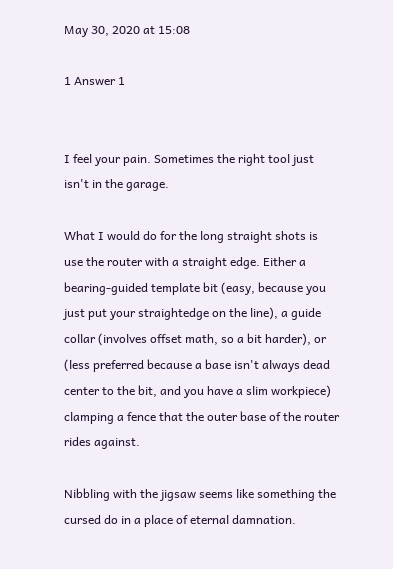May 30, 2020 at 15:08

1 Answer 1


I feel your pain. Sometimes the right tool just isn't in the garage.

What I would do for the long straight shots is use the router with a straight edge. Either a bearing-guided template bit (easy, because you just put your straightedge on the line), a guide collar (involves offset math, so a bit harder), or (less preferred because a base isn't always dead center to the bit, and you have a slim workpiece) clamping a fence that the outer base of the router rides against.

Nibbling with the jigsaw seems like something the cursed do in a place of eternal damnation.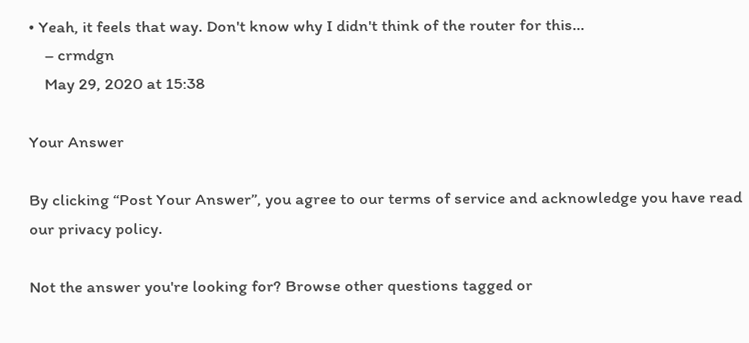• Yeah, it feels that way. Don't know why I didn't think of the router for this...
    – crmdgn
    May 29, 2020 at 15:38

Your Answer

By clicking “Post Your Answer”, you agree to our terms of service and acknowledge you have read our privacy policy.

Not the answer you're looking for? Browse other questions tagged or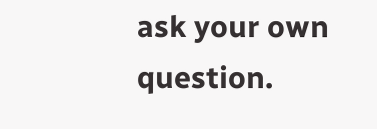ask your own question.